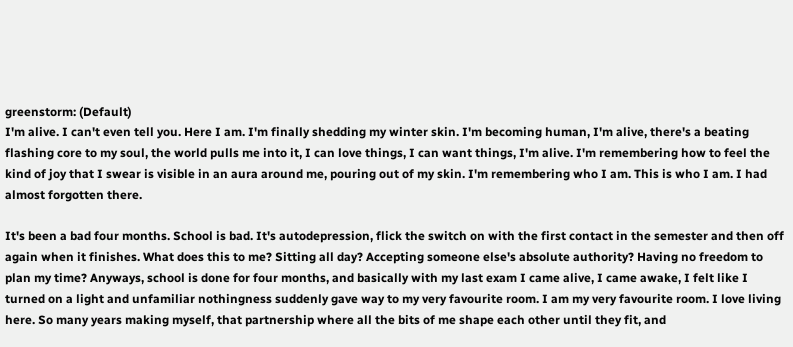greenstorm: (Default)
I'm alive. I can't even tell you. Here I am. I'm finally shedding my winter skin. I'm becoming human, I'm alive, there's a beating flashing core to my soul, the world pulls me into it, I can love things, I can want things, I'm alive. I'm remembering how to feel the kind of joy that I swear is visible in an aura around me, pouring out of my skin. I'm remembering who I am. This is who I am. I had almost forgotten there.

It's been a bad four months. School is bad. It's autodepression, flick the switch on with the first contact in the semester and then off again when it finishes. What does this to me? Sitting all day? Accepting someone else's absolute authority? Having no freedom to plan my time? Anyways, school is done for four months, and basically with my last exam I came alive, I came awake, I felt like I turned on a light and unfamiliar nothingness suddenly gave way to my very favourite room. I am my very favourite room. I love living here. So many years making myself, that partnership where all the bits of me shape each other until they fit, and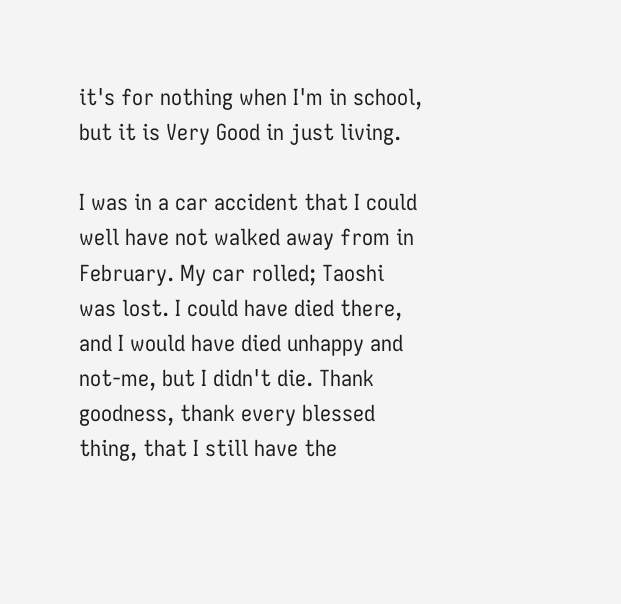it's for nothing when I'm in school, but it is Very Good in just living.

I was in a car accident that I could well have not walked away from in February. My car rolled; Taoshi was lost. I could have died there, and I would have died unhappy and not-me, but I didn't die. Thank goodness, thank every blessed thing, that I still have the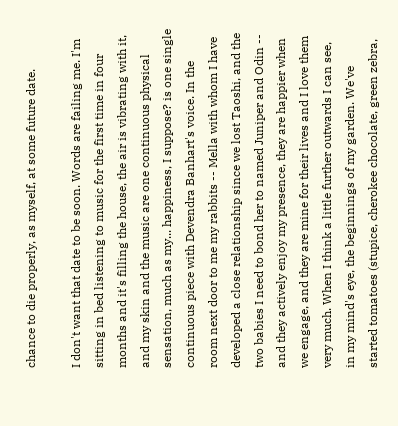chance to die properly, as myself, at some future date.

I don't want that date to be soon. Words are failing me. I'm sitting in bed listening to music for the first time in four months and it's filling the house, the air is vibrating with it, and my skin and the music are one continuous physical sensation, much as my... happiness, I suppose? is one single continuous piece with Devendra Banhart's voice. In the room next door to me my rabbits -- Mella with whom I have developed a close relationship since we lost Taoshi, and the two babies I need to bond her to named Juniper and Odin -- and they actively enjoy my presence, they are happier when we engage, and they are mine for their lives and I love them very much. When I think a little further outwards I can see, in my mind's eye, the beginnings of my garden. We've started tomatoes (stupice, cherokee chocolate, green zebra,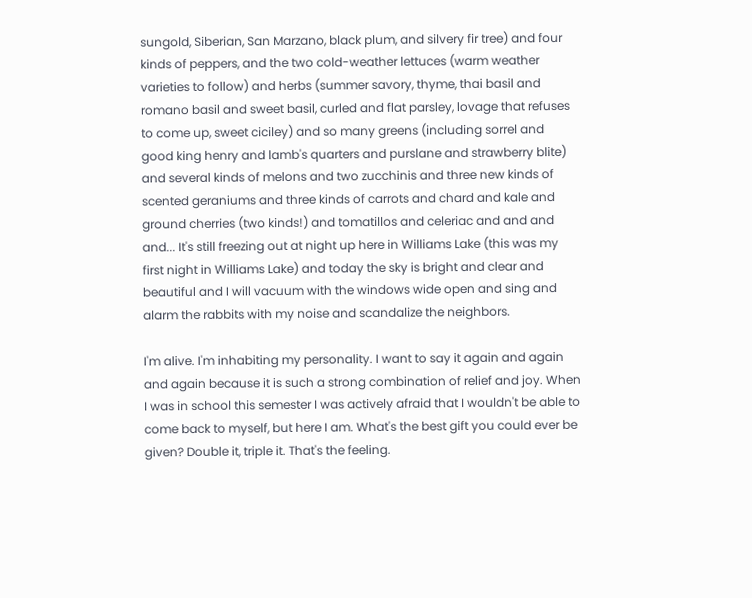sungold, Siberian, San Marzano, black plum, and silvery fir tree) and four kinds of peppers, and the two cold-weather lettuces (warm weather varieties to follow) and herbs (summer savory, thyme, thai basil and romano basil and sweet basil, curled and flat parsley, lovage that refuses to come up, sweet ciciley) and so many greens (including sorrel and good king henry and lamb's quarters and purslane and strawberry blite) and several kinds of melons and two zucchinis and three new kinds of scented geraniums and three kinds of carrots and chard and kale and ground cherries (two kinds!) and tomatillos and celeriac and and and and... It's still freezing out at night up here in Williams Lake (this was my first night in Williams Lake) and today the sky is bright and clear and beautiful and I will vacuum with the windows wide open and sing and alarm the rabbits with my noise and scandalize the neighbors.

I'm alive. I'm inhabiting my personality. I want to say it again and again and again because it is such a strong combination of relief and joy. When I was in school this semester I was actively afraid that I wouldn't be able to come back to myself, but here I am. What's the best gift you could ever be given? Double it, triple it. That's the feeling.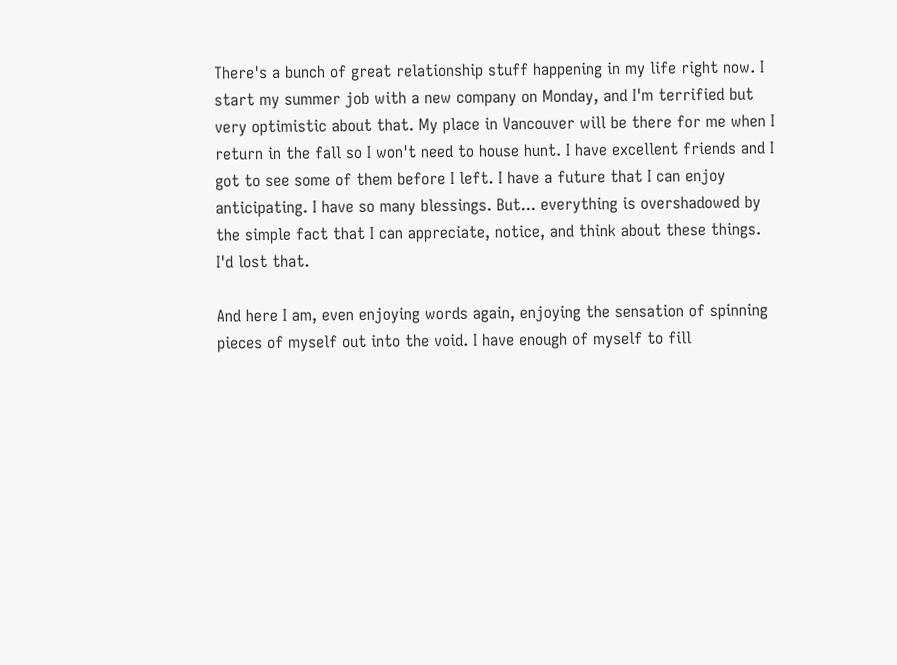There's a bunch of great relationship stuff happening in my life right now. I start my summer job with a new company on Monday, and I'm terrified but very optimistic about that. My place in Vancouver will be there for me when I return in the fall so I won't need to house hunt. I have excellent friends and I got to see some of them before I left. I have a future that I can enjoy anticipating. I have so many blessings. But... everything is overshadowed by the simple fact that I can appreciate, notice, and think about these things. I'd lost that.

And here I am, even enjoying words again, enjoying the sensation of spinning pieces of myself out into the void. I have enough of myself to fill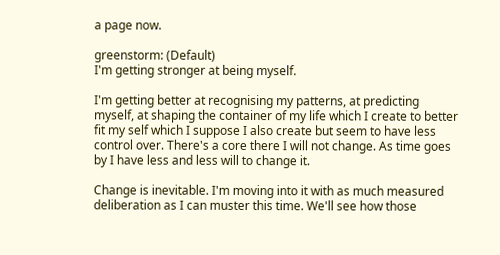a page now.

greenstorm: (Default)
I'm getting stronger at being myself.

I'm getting better at recognising my patterns, at predicting myself, at shaping the container of my life which I create to better fit my self which I suppose I also create but seem to have less control over. There's a core there I will not change. As time goes by I have less and less will to change it.

Change is inevitable. I'm moving into it with as much measured deliberation as I can muster this time. We'll see how those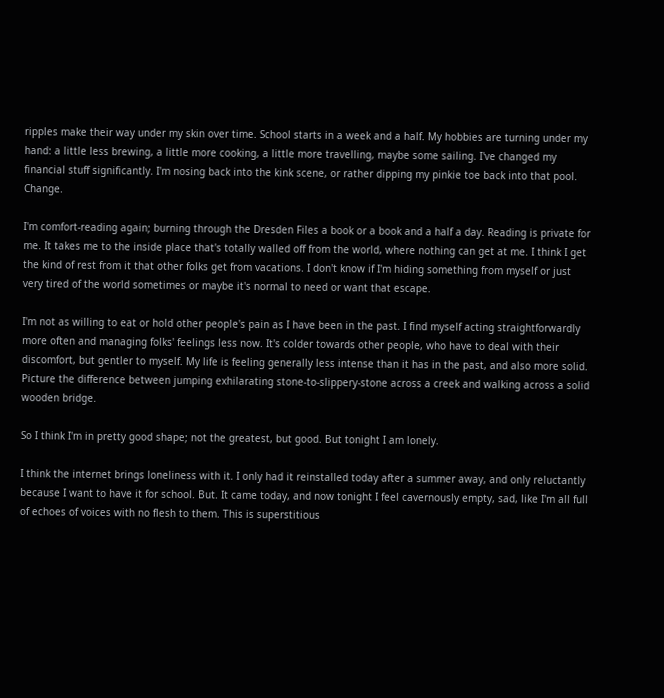ripples make their way under my skin over time. School starts in a week and a half. My hobbies are turning under my hand: a little less brewing, a little more cooking, a little more travelling, maybe some sailing. I've changed my financial stuff significantly. I'm nosing back into the kink scene, or rather dipping my pinkie toe back into that pool. Change.

I'm comfort-reading again; burning through the Dresden Files a book or a book and a half a day. Reading is private for me. It takes me to the inside place that's totally walled off from the world, where nothing can get at me. I think I get the kind of rest from it that other folks get from vacations. I don't know if I'm hiding something from myself or just very tired of the world sometimes or maybe it's normal to need or want that escape.

I'm not as willing to eat or hold other people's pain as I have been in the past. I find myself acting straightforwardly more often and managing folks' feelings less now. It's colder towards other people, who have to deal with their discomfort, but gentler to myself. My life is feeling generally less intense than it has in the past, and also more solid. Picture the difference between jumping exhilarating stone-to-slippery-stone across a creek and walking across a solid wooden bridge.

So I think I'm in pretty good shape; not the greatest, but good. But tonight I am lonely.

I think the internet brings loneliness with it. I only had it reinstalled today after a summer away, and only reluctantly because I want to have it for school. But. It came today, and now tonight I feel cavernously empty, sad, like I'm all full of echoes of voices with no flesh to them. This is superstitious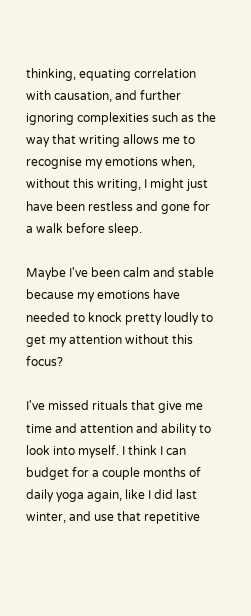thinking, equating correlation with causation, and further ignoring complexities such as the way that writing allows me to recognise my emotions when, without this writing, I might just have been restless and gone for a walk before sleep.

Maybe I've been calm and stable because my emotions have needed to knock pretty loudly to get my attention without this focus?

I've missed rituals that give me time and attention and ability to look into myself. I think I can budget for a couple months of daily yoga again, like I did last winter, and use that repetitive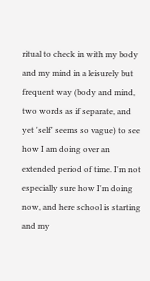ritual to check in with my body and my mind in a leisurely but frequent way (body and mind, two words as if separate, and yet 'self' seems so vague) to see how I am doing over an extended period of time. I'm not especially sure how I'm doing now, and here school is starting and my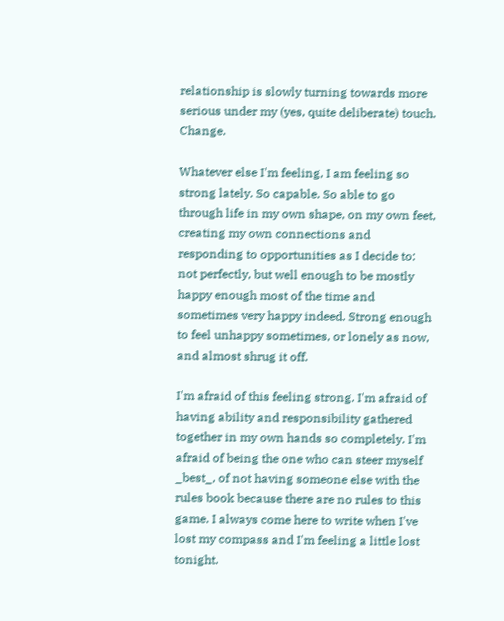relationship is slowly turning towards more serious under my (yes, quite deliberate) touch. Change.

Whatever else I'm feeling, I am feeling so strong lately. So capable. So able to go through life in my own shape, on my own feet, creating my own connections and responding to opportunities as I decide to: not perfectly, but well enough to be mostly happy enough most of the time and sometimes very happy indeed. Strong enough to feel unhappy sometimes, or lonely as now, and almost shrug it off.

I'm afraid of this feeling strong. I'm afraid of having ability and responsibility gathered together in my own hands so completely. I'm afraid of being the one who can steer myself _best_, of not having someone else with the rules book because there are no rules to this game. I always come here to write when I've lost my compass and I'm feeling a little lost tonight.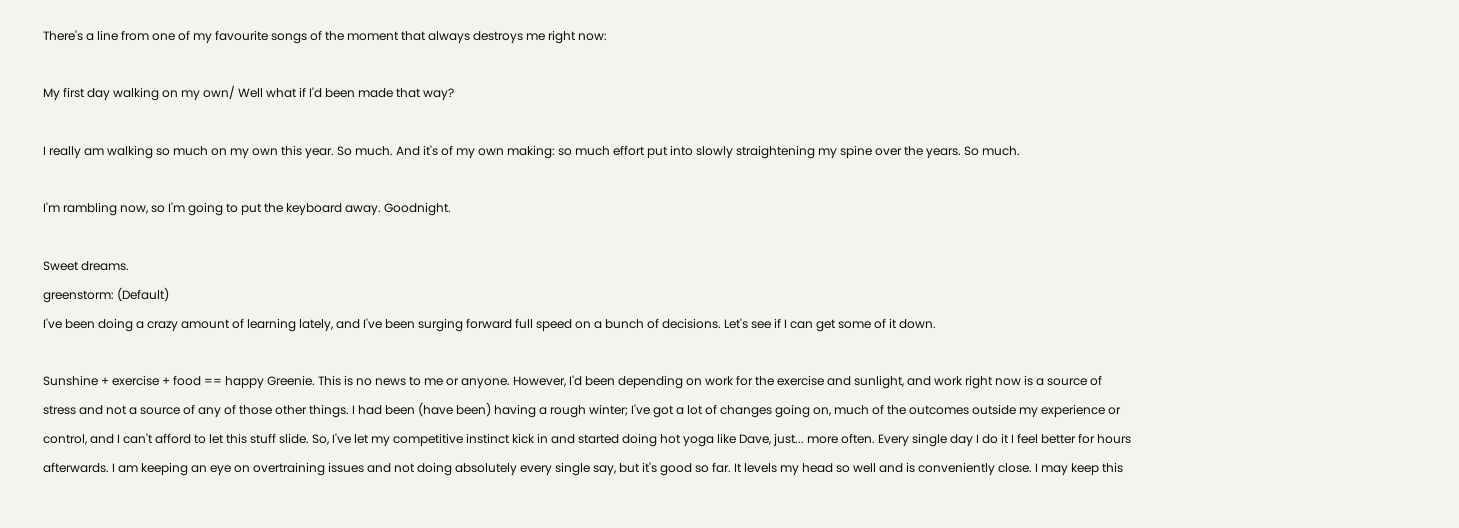There's a line from one of my favourite songs of the moment that always destroys me right now:

My first day walking on my own/ Well what if I'd been made that way?

I really am walking so much on my own this year. So much. And it's of my own making: so much effort put into slowly straightening my spine over the years. So much.

I'm rambling now, so I'm going to put the keyboard away. Goodnight.

Sweet dreams.
greenstorm: (Default)
I've been doing a crazy amount of learning lately, and I've been surging forward full speed on a bunch of decisions. Let's see if I can get some of it down.

Sunshine + exercise + food == happy Greenie. This is no news to me or anyone. However, I'd been depending on work for the exercise and sunlight, and work right now is a source of stress and not a source of any of those other things. I had been (have been) having a rough winter; I've got a lot of changes going on, much of the outcomes outside my experience or control, and I can't afford to let this stuff slide. So, I've let my competitive instinct kick in and started doing hot yoga like Dave, just... more often. Every single day I do it I feel better for hours afterwards. I am keeping an eye on overtraining issues and not doing absolutely every single say, but it's good so far. It levels my head so well and is conveniently close. I may keep this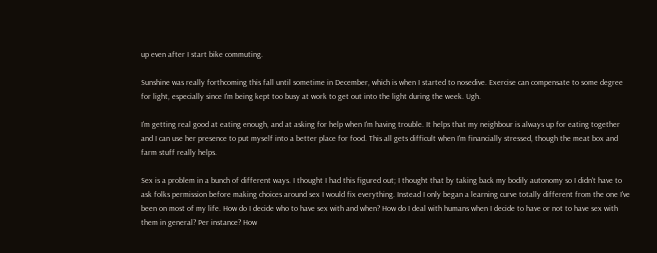up even after I start bike commuting.

Sunshine was really forthcoming this fall until sometime in December, which is when I started to nosedive. Exercise can compensate to some degree for light, especially since I'm being kept too busy at work to get out into the light during the week. Ugh.

I'm getting real good at eating enough, and at asking for help when I'm having trouble. It helps that my neighbour is always up for eating together and I can use her presence to put myself into a better place for food. This all gets difficult when I'm financially stressed, though the meat box and farm stuff really helps.

Sex is a problem in a bunch of different ways. I thought I had this figured out; I thought that by taking back my bodily autonomy so I didn't have to ask folks permission before making choices around sex I would fix everything. Instead I only began a learning curve totally different from the one I've been on most of my life. How do I decide who to have sex with and when? How do I deal with humans when I decide to have or not to have sex with them in general? Per instance? How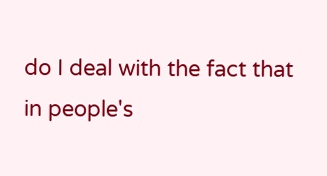do I deal with the fact that in people's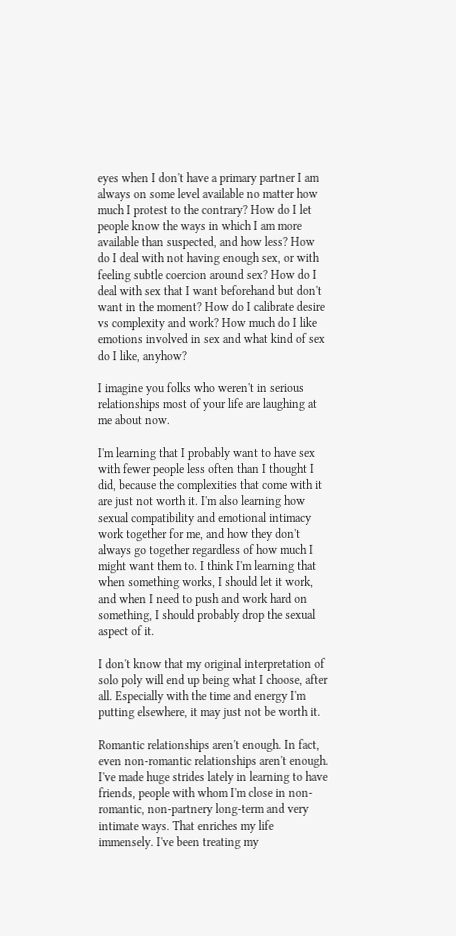eyes when I don't have a primary partner I am always on some level available no matter how much I protest to the contrary? How do I let people know the ways in which I am more available than suspected, and how less? How do I deal with not having enough sex, or with feeling subtle coercion around sex? How do I deal with sex that I want beforehand but don't want in the moment? How do I calibrate desire vs complexity and work? How much do I like emotions involved in sex and what kind of sex do I like, anyhow?

I imagine you folks who weren't in serious relationships most of your life are laughing at me about now.

I'm learning that I probably want to have sex with fewer people less often than I thought I did, because the complexities that come with it are just not worth it. I'm also learning how sexual compatibility and emotional intimacy work together for me, and how they don't always go together regardless of how much I might want them to. I think I'm learning that when something works, I should let it work, and when I need to push and work hard on something, I should probably drop the sexual aspect of it.

I don't know that my original interpretation of solo poly will end up being what I choose, after all. Especially with the time and energy I'm putting elsewhere, it may just not be worth it.

Romantic relationships aren't enough. In fact, even non-romantic relationships aren't enough. I've made huge strides lately in learning to have friends, people with whom I'm close in non-romantic, non-partnery long-term and very intimate ways. That enriches my life immensely. I've been treating my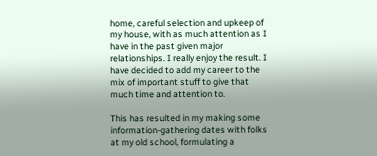home, careful selection and upkeep of my house, with as much attention as I have in the past given major relationships. I really enjoy the result. I have decided to add my career to the mix of important stuff to give that much time and attention to.

This has resulted in my making some information-gathering dates with folks at my old school, formulating a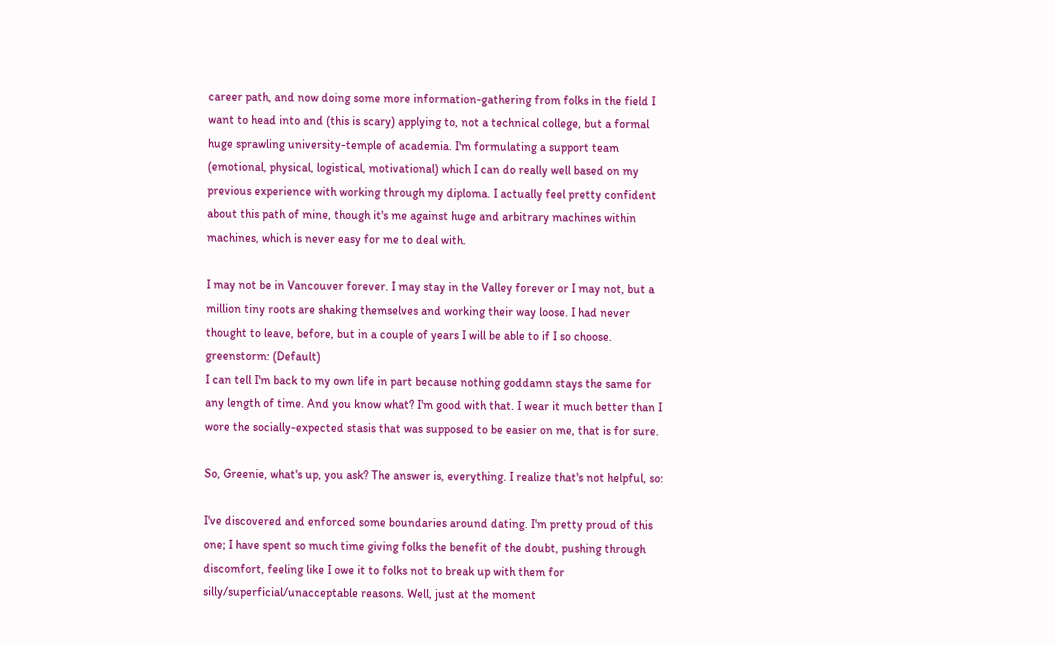career path, and now doing some more information-gathering from folks in the field I want to head into and (this is scary) applying to, not a technical college, but a formal huge sprawling university-temple of academia. I'm formulating a support team (emotional, physical, logistical, motivational) which I can do really well based on my previous experience with working through my diploma. I actually feel pretty confident about this path of mine, though it's me against huge and arbitrary machines within machines, which is never easy for me to deal with.

I may not be in Vancouver forever. I may stay in the Valley forever or I may not, but a million tiny roots are shaking themselves and working their way loose. I had never thought to leave, before, but in a couple of years I will be able to if I so choose.
greenstorm: (Default)
I can tell I'm back to my own life in part because nothing goddamn stays the same for any length of time. And you know what? I'm good with that. I wear it much better than I wore the socially-expected stasis that was supposed to be easier on me, that is for sure.

So, Greenie, what's up, you ask? The answer is, everything. I realize that's not helpful, so:

I've discovered and enforced some boundaries around dating. I'm pretty proud of this one; I have spent so much time giving folks the benefit of the doubt, pushing through discomfort, feeling like I owe it to folks not to break up with them for silly/superficial/unacceptable reasons. Well, just at the moment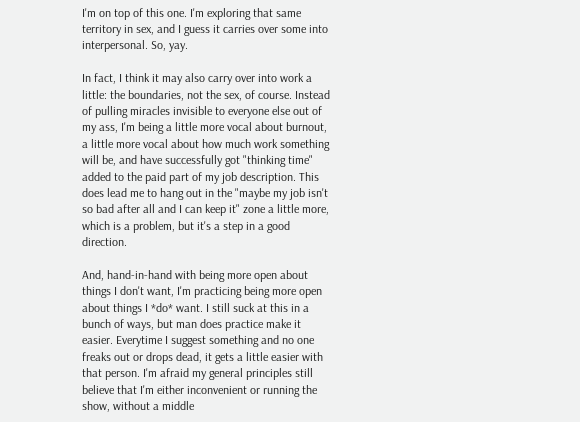I'm on top of this one. I'm exploring that same territory in sex, and I guess it carries over some into interpersonal. So, yay.

In fact, I think it may also carry over into work a little: the boundaries, not the sex, of course. Instead of pulling miracles invisible to everyone else out of my ass, I'm being a little more vocal about burnout, a little more vocal about how much work something will be, and have successfully got "thinking time" added to the paid part of my job description. This does lead me to hang out in the "maybe my job isn't so bad after all and I can keep it" zone a little more, which is a problem, but it's a step in a good direction.

And, hand-in-hand with being more open about things I don't want, I'm practicing being more open about things I *do* want. I still suck at this in a bunch of ways, but man does practice make it easier. Everytime I suggest something and no one freaks out or drops dead, it gets a little easier with that person. I'm afraid my general principles still believe that I'm either inconvenient or running the show, without a middle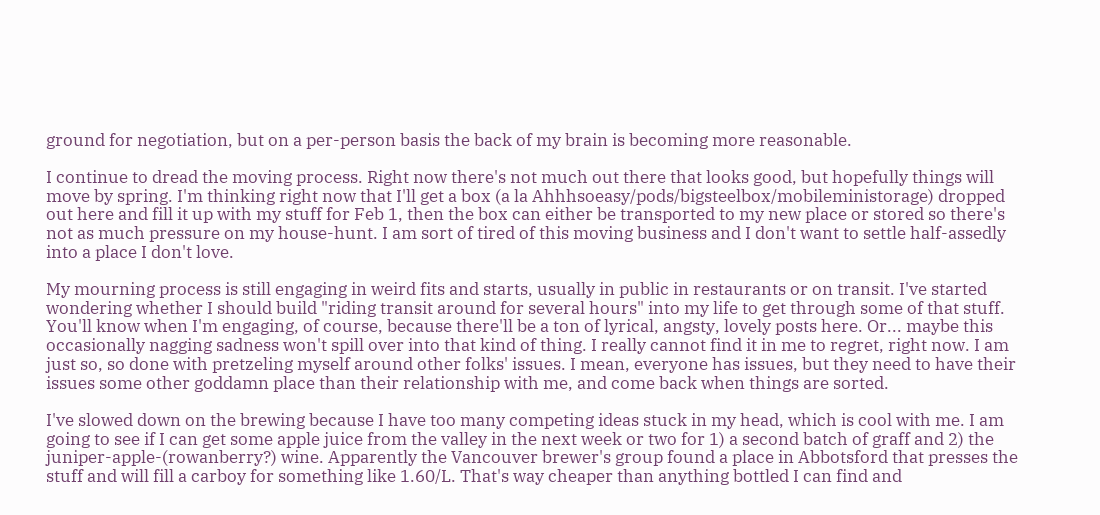ground for negotiation, but on a per-person basis the back of my brain is becoming more reasonable.

I continue to dread the moving process. Right now there's not much out there that looks good, but hopefully things will move by spring. I'm thinking right now that I'll get a box (a la Ahhhsoeasy/pods/bigsteelbox/mobileministorage) dropped out here and fill it up with my stuff for Feb 1, then the box can either be transported to my new place or stored so there's not as much pressure on my house-hunt. I am sort of tired of this moving business and I don't want to settle half-assedly into a place I don't love.

My mourning process is still engaging in weird fits and starts, usually in public in restaurants or on transit. I've started wondering whether I should build "riding transit around for several hours" into my life to get through some of that stuff. You'll know when I'm engaging, of course, because there'll be a ton of lyrical, angsty, lovely posts here. Or... maybe this occasionally nagging sadness won't spill over into that kind of thing. I really cannot find it in me to regret, right now. I am just so, so done with pretzeling myself around other folks' issues. I mean, everyone has issues, but they need to have their issues some other goddamn place than their relationship with me, and come back when things are sorted.

I've slowed down on the brewing because I have too many competing ideas stuck in my head, which is cool with me. I am going to see if I can get some apple juice from the valley in the next week or two for 1) a second batch of graff and 2) the juniper-apple-(rowanberry?) wine. Apparently the Vancouver brewer's group found a place in Abbotsford that presses the stuff and will fill a carboy for something like 1.60/L. That's way cheaper than anything bottled I can find and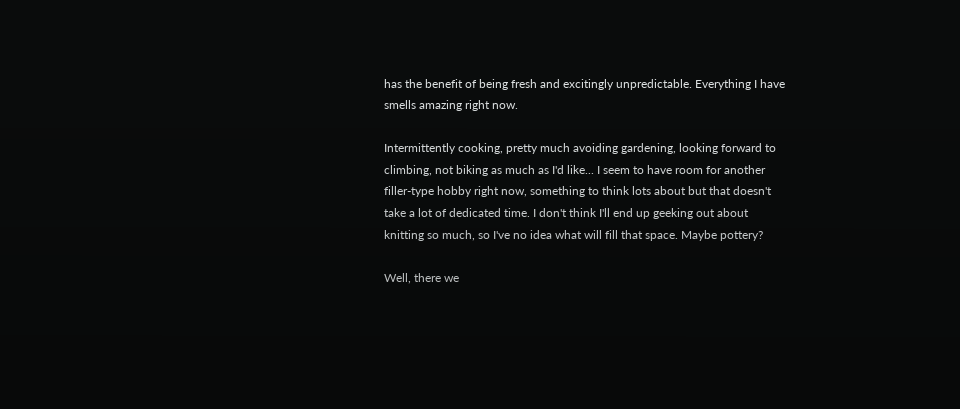has the benefit of being fresh and excitingly unpredictable. Everything I have smells amazing right now.

Intermittently cooking, pretty much avoiding gardening, looking forward to climbing, not biking as much as I'd like... I seem to have room for another filler-type hobby right now, something to think lots about but that doesn't take a lot of dedicated time. I don't think I'll end up geeking out about knitting so much, so I've no idea what will fill that space. Maybe pottery?

Well, there we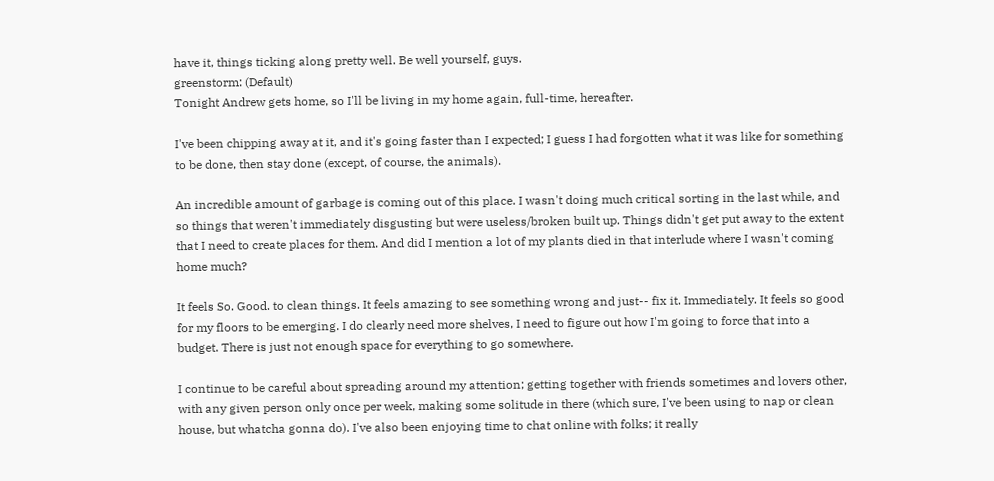have it, things ticking along pretty well. Be well yourself, guys.
greenstorm: (Default)
Tonight Andrew gets home, so I'll be living in my home again, full-time, hereafter.

I've been chipping away at it, and it's going faster than I expected; I guess I had forgotten what it was like for something to be done, then stay done (except, of course, the animals).

An incredible amount of garbage is coming out of this place. I wasn't doing much critical sorting in the last while, and so things that weren't immediately disgusting but were useless/broken built up. Things didn't get put away to the extent that I need to create places for them. And did I mention a lot of my plants died in that interlude where I wasn't coming home much?

It feels So. Good. to clean things. It feels amazing to see something wrong and just-- fix it. Immediately. It feels so good for my floors to be emerging. I do clearly need more shelves, I need to figure out how I'm going to force that into a budget. There is just not enough space for everything to go somewhere.

I continue to be careful about spreading around my attention; getting together with friends sometimes and lovers other, with any given person only once per week, making some solitude in there (which sure, I've been using to nap or clean house, but whatcha gonna do). I've also been enjoying time to chat online with folks; it really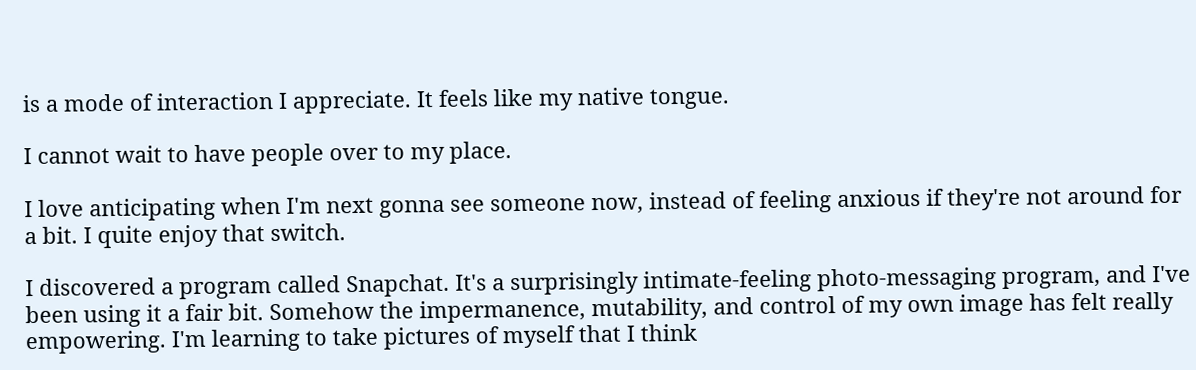is a mode of interaction I appreciate. It feels like my native tongue.

I cannot wait to have people over to my place.

I love anticipating when I'm next gonna see someone now, instead of feeling anxious if they're not around for a bit. I quite enjoy that switch.

I discovered a program called Snapchat. It's a surprisingly intimate-feeling photo-messaging program, and I've been using it a fair bit. Somehow the impermanence, mutability, and control of my own image has felt really empowering. I'm learning to take pictures of myself that I think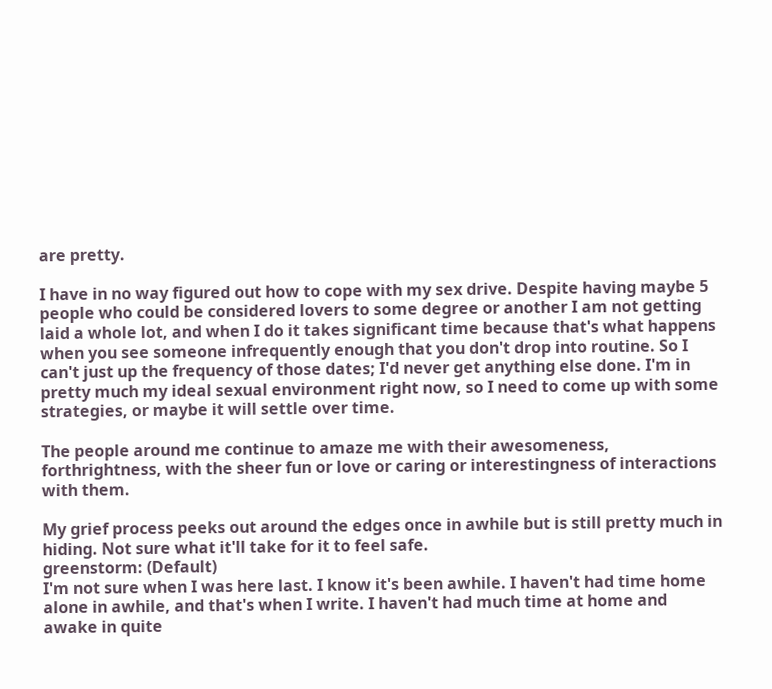are pretty.

I have in no way figured out how to cope with my sex drive. Despite having maybe 5 people who could be considered lovers to some degree or another I am not getting laid a whole lot, and when I do it takes significant time because that's what happens when you see someone infrequently enough that you don't drop into routine. So I can't just up the frequency of those dates; I'd never get anything else done. I'm in pretty much my ideal sexual environment right now, so I need to come up with some strategies, or maybe it will settle over time.

The people around me continue to amaze me with their awesomeness, forthrightness, with the sheer fun or love or caring or interestingness of interactions with them.

My grief process peeks out around the edges once in awhile but is still pretty much in hiding. Not sure what it'll take for it to feel safe.
greenstorm: (Default)
I'm not sure when I was here last. I know it's been awhile. I haven't had time home alone in awhile, and that's when I write. I haven't had much time at home and awake in quite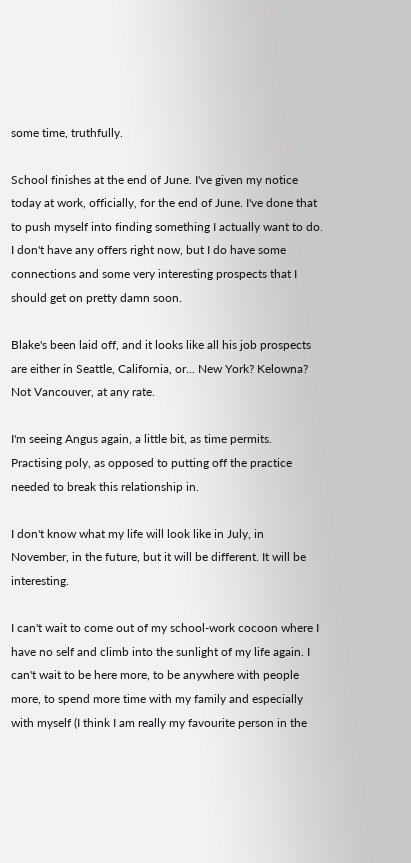some time, truthfully.

School finishes at the end of June. I've given my notice today at work, officially, for the end of June. I've done that to push myself into finding something I actually want to do. I don't have any offers right now, but I do have some connections and some very interesting prospects that I should get on pretty damn soon.

Blake's been laid off, and it looks like all his job prospects are either in Seattle, California, or... New York? Kelowna? Not Vancouver, at any rate.

I'm seeing Angus again, a little bit, as time permits. Practising poly, as opposed to putting off the practice needed to break this relationship in.

I don't know what my life will look like in July, in November, in the future, but it will be different. It will be interesting.

I can't wait to come out of my school-work cocoon where I have no self and climb into the sunlight of my life again. I can't wait to be here more, to be anywhere with people more, to spend more time with my family and especially with myself (I think I am really my favourite person in the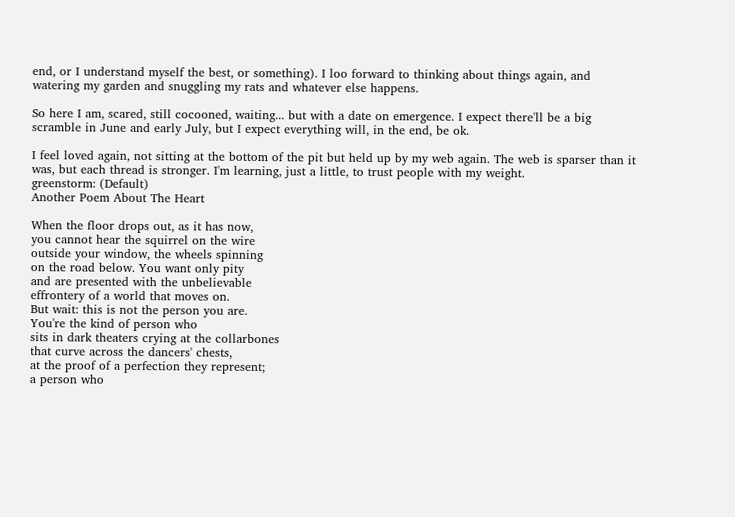end, or I understand myself the best, or something). I loo forward to thinking about things again, and watering my garden and snuggling my rats and whatever else happens.

So here I am, scared, still cocooned, waiting... but with a date on emergence. I expect there'll be a big scramble in June and early July, but I expect everything will, in the end, be ok.

I feel loved again, not sitting at the bottom of the pit but held up by my web again. The web is sparser than it was, but each thread is stronger. I'm learning, just a little, to trust people with my weight.
greenstorm: (Default)
Another Poem About The Heart

When the floor drops out, as it has now,
you cannot hear the squirrel on the wire
outside your window, the wheels spinning
on the road below. You want only pity
and are presented with the unbelievable
effrontery of a world that moves on.
But wait: this is not the person you are.
You're the kind of person who
sits in dark theaters crying at the collarbones
that curve across the dancers' chests,
at the proof of a perfection they represent;
a person who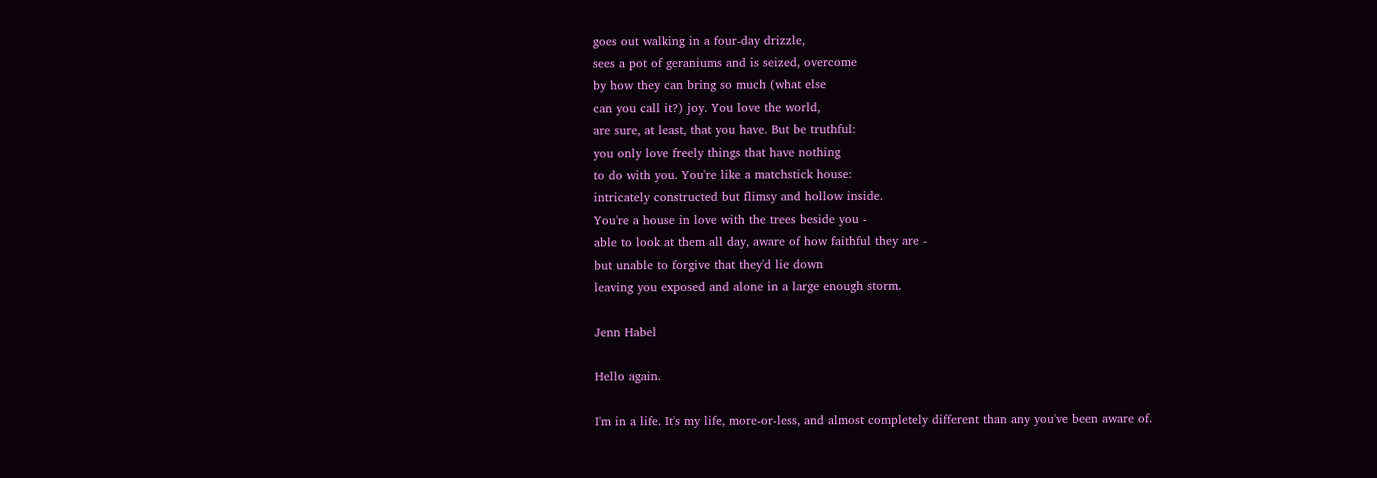goes out walking in a four-day drizzle,
sees a pot of geraniums and is seized, overcome
by how they can bring so much (what else
can you call it?) joy. You love the world,
are sure, at least, that you have. But be truthful:
you only love freely things that have nothing
to do with you. You're like a matchstick house:
intricately constructed but flimsy and hollow inside.
You're a house in love with the trees beside you -
able to look at them all day, aware of how faithful they are -
but unable to forgive that they'd lie down
leaving you exposed and alone in a large enough storm.

Jenn Habel

Hello again.

I'm in a life. It's my life, more-or-less, and almost completely different than any you've been aware of.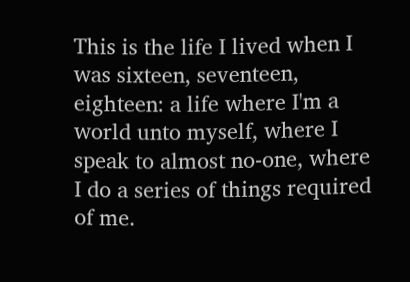This is the life I lived when I was sixteen, seventeen, eighteen: a life where I'm a world unto myself, where I speak to almost no-one, where I do a series of things required of me.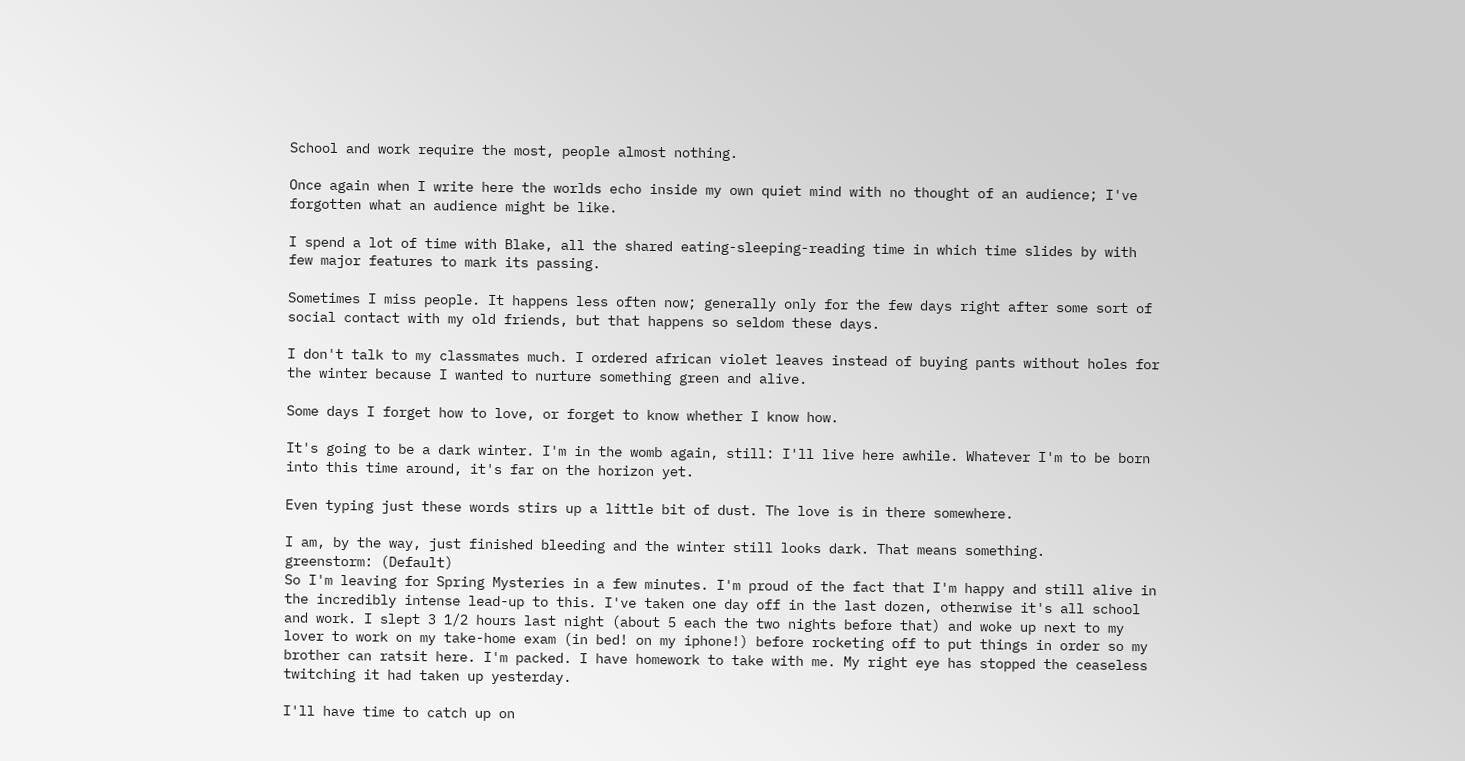School and work require the most, people almost nothing.

Once again when I write here the worlds echo inside my own quiet mind with no thought of an audience; I've forgotten what an audience might be like.

I spend a lot of time with Blake, all the shared eating-sleeping-reading time in which time slides by with few major features to mark its passing.

Sometimes I miss people. It happens less often now; generally only for the few days right after some sort of social contact with my old friends, but that happens so seldom these days.

I don't talk to my classmates much. I ordered african violet leaves instead of buying pants without holes for the winter because I wanted to nurture something green and alive.

Some days I forget how to love, or forget to know whether I know how.

It's going to be a dark winter. I'm in the womb again, still: I'll live here awhile. Whatever I'm to be born into this time around, it's far on the horizon yet.

Even typing just these words stirs up a little bit of dust. The love is in there somewhere.

I am, by the way, just finished bleeding and the winter still looks dark. That means something.
greenstorm: (Default)
So I'm leaving for Spring Mysteries in a few minutes. I'm proud of the fact that I'm happy and still alive in the incredibly intense lead-up to this. I've taken one day off in the last dozen, otherwise it's all school and work. I slept 3 1/2 hours last night (about 5 each the two nights before that) and woke up next to my lover to work on my take-home exam (in bed! on my iphone!) before rocketing off to put things in order so my brother can ratsit here. I'm packed. I have homework to take with me. My right eye has stopped the ceaseless twitching it had taken up yesterday.

I'll have time to catch up on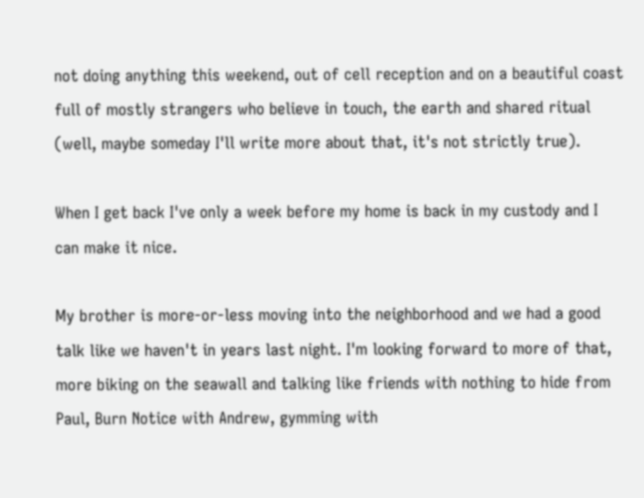not doing anything this weekend, out of cell reception and on a beautiful coast full of mostly strangers who believe in touch, the earth and shared ritual (well, maybe someday I'll write more about that, it's not strictly true).

When I get back I've only a week before my home is back in my custody and I can make it nice.

My brother is more-or-less moving into the neighborhood and we had a good talk like we haven't in years last night. I'm looking forward to more of that, more biking on the seawall and talking like friends with nothing to hide from Paul, Burn Notice with Andrew, gymming with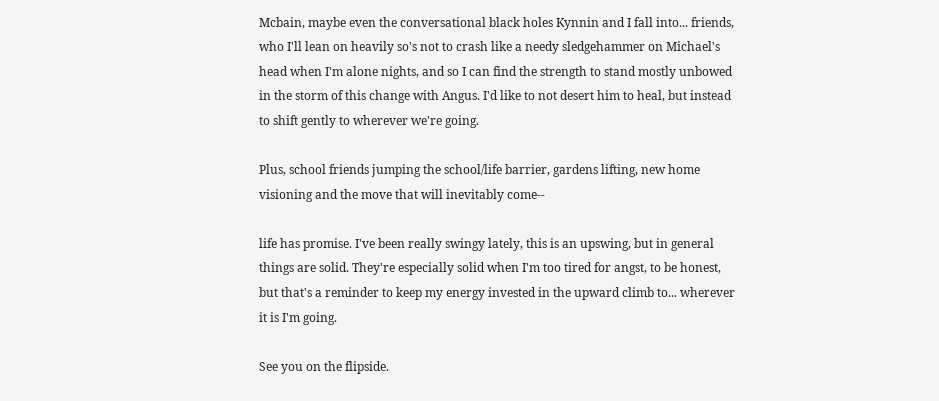Mcbain, maybe even the conversational black holes Kynnin and I fall into... friends, who I'll lean on heavily so's not to crash like a needy sledgehammer on Michael's head when I'm alone nights, and so I can find the strength to stand mostly unbowed in the storm of this change with Angus. I'd like to not desert him to heal, but instead to shift gently to wherever we're going.

Plus, school friends jumping the school/life barrier, gardens lifting, new home visioning and the move that will inevitably come--

life has promise. I've been really swingy lately, this is an upswing, but in general things are solid. They're especially solid when I'm too tired for angst, to be honest, but that's a reminder to keep my energy invested in the upward climb to... wherever it is I'm going.

See you on the flipside.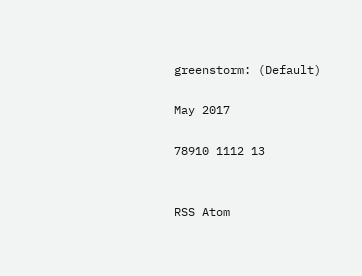greenstorm: (Default)

May 2017

78910 1112 13


RSS Atom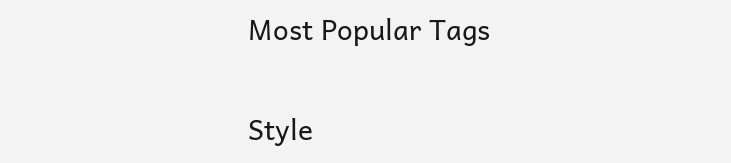Most Popular Tags

Style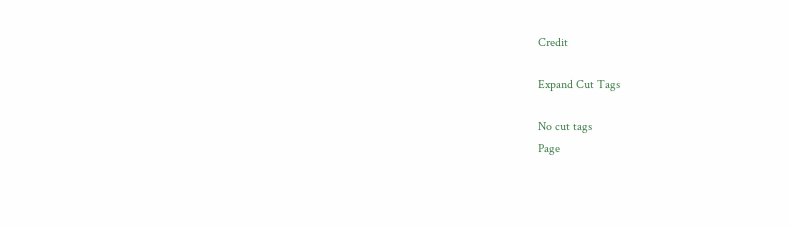Credit

Expand Cut Tags

No cut tags
Page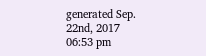generated Sep. 22nd, 2017 06:53 pm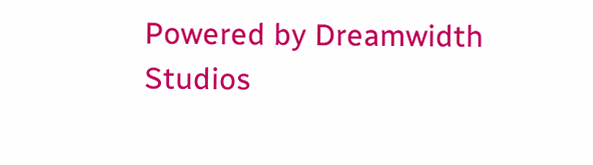Powered by Dreamwidth Studios